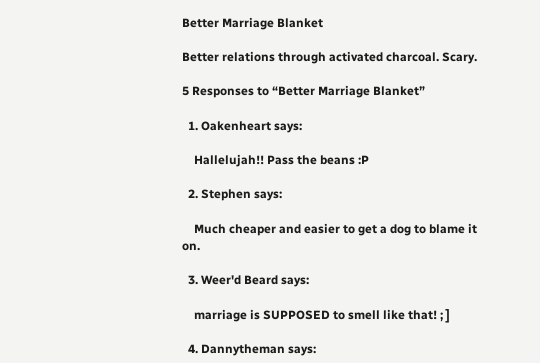Better Marriage Blanket

Better relations through activated charcoal. Scary.

5 Responses to “Better Marriage Blanket”

  1. Oakenheart says:

    Hallelujah!! Pass the beans :P

  2. Stephen says:

    Much cheaper and easier to get a dog to blame it on.

  3. Weer'd Beard says:

    marriage is SUPPOSED to smell like that! ; ]

  4. Dannytheman says: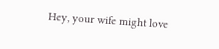Hey, your wife might love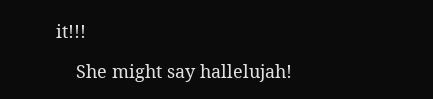it!!!

    She might say hallelujah!